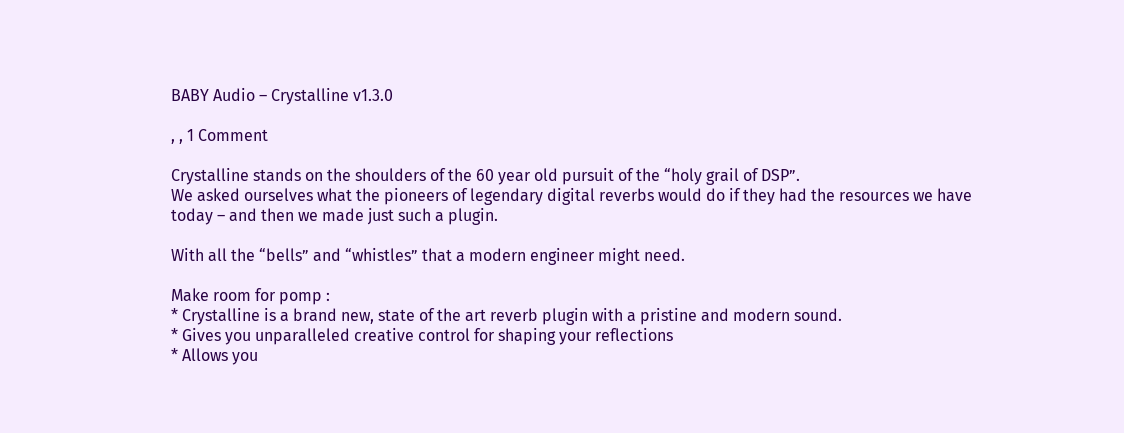BABY Audio – Crystalline v1.3.0

, , 1 Comment

Crystalline stands on the shoulders of the 60 year old pursuit of the “holy grail of DSP”.
We asked ourselves what the pioneers of legendary digital reverbs would do if they had the resources we have today – and then we made just such a plugin.

With all the “bells” and “whistles” that a modern engineer might need.

Make room for pomp :
* Crystalline is a brand new, state of the art reverb plugin with a pristine and modern sound.
* Gives you unparalleled creative control for shaping your reflections
* Allows you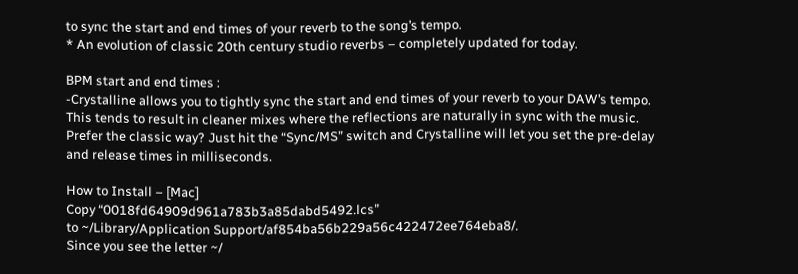to sync the start and end times of your reverb to the song’s tempo.
* An evolution of classic 20th century studio reverbs – completely updated for today.

BPM start and end times :
-Crystalline allows you to tightly sync the start and end times of your reverb to your DAW’s tempo.
This tends to result in cleaner mixes where the reflections are naturally in sync with the music.
Prefer the classic way? Just hit the “Sync/MS” switch and Crystalline will let you set the pre-delay and release times in milliseconds.

How to Install – [Mac]
Copy “0018fd64909d961a783b3a85dabd5492.lcs”
to ~/Library/Application Support/af854ba56b229a56c422472ee764eba8/.
Since you see the letter ~/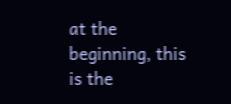at the beginning, this is the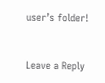user’s folder!


Leave a Reply